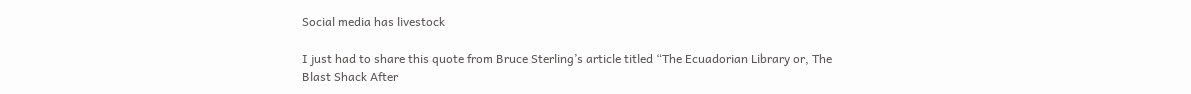Social media has livestock

I just had to share this quote from Bruce Sterling’s article titled “The Ecuadorian Library or, The Blast Shack After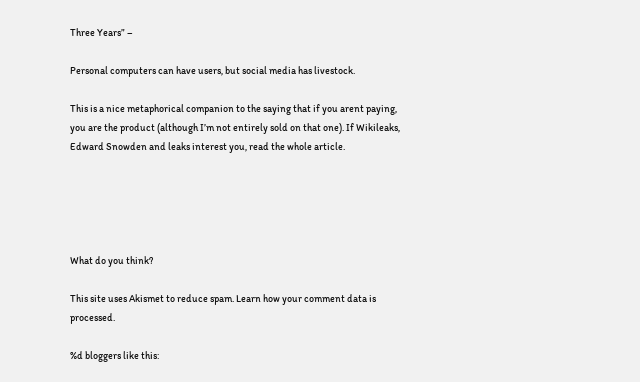Three Years” –

Personal computers can have users, but social media has livestock.

This is a nice metaphorical companion to the saying that if you arent paying, you are the product (although I’m not entirely sold on that one). If Wikileaks, Edward Snowden and leaks interest you, read the whole article.





What do you think?

This site uses Akismet to reduce spam. Learn how your comment data is processed.

%d bloggers like this: